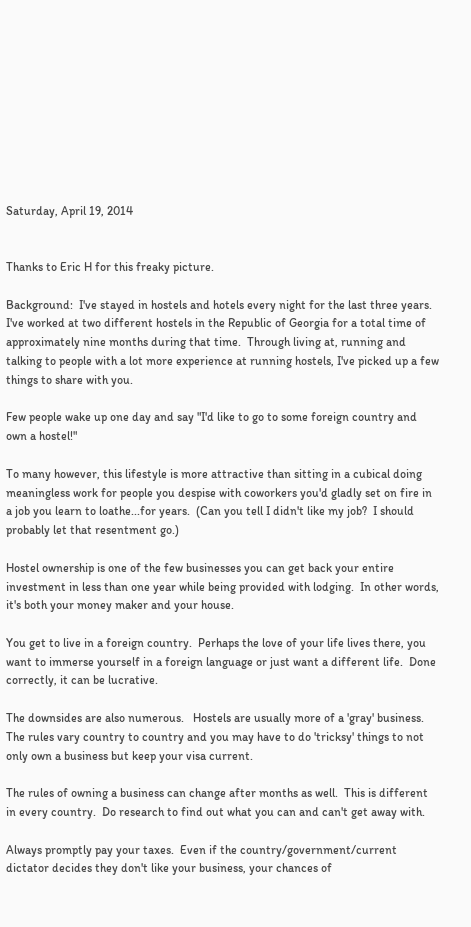Saturday, April 19, 2014


Thanks to Eric H for this freaky picture.

Background:  I've stayed in hostels and hotels every night for the last three years.  I've worked at two different hostels in the Republic of Georgia for a total time of approximately nine months during that time.  Through living at, running and talking to people with a lot more experience at running hostels, I've picked up a few things to share with you.

Few people wake up one day and say "I'd like to go to some foreign country and own a hostel!"

To many however, this lifestyle is more attractive than sitting in a cubical doing meaningless work for people you despise with coworkers you'd gladly set on fire in a job you learn to loathe...for years.  (Can you tell I didn't like my job?  I should probably let that resentment go.)

Hostel ownership is one of the few businesses you can get back your entire investment in less than one year while being provided with lodging.  In other words, it's both your money maker and your house.

You get to live in a foreign country.  Perhaps the love of your life lives there, you want to immerse yourself in a foreign language or just want a different life.  Done correctly, it can be lucrative.

The downsides are also numerous.   Hostels are usually more of a 'gray' business.  The rules vary country to country and you may have to do 'tricksy' things to not only own a business but keep your visa current.

The rules of owning a business can change after months as well.  This is different in every country.  Do research to find out what you can and can't get away with.

Always promptly pay your taxes.  Even if the country/government/current dictator decides they don't like your business, your chances of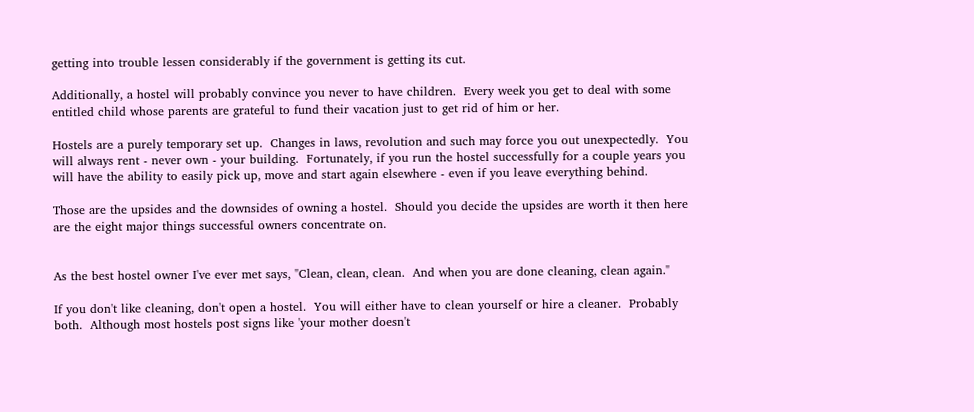getting into trouble lessen considerably if the government is getting its cut.

Additionally, a hostel will probably convince you never to have children.  Every week you get to deal with some entitled child whose parents are grateful to fund their vacation just to get rid of him or her.

Hostels are a purely temporary set up.  Changes in laws, revolution and such may force you out unexpectedly.  You will always rent - never own - your building.  Fortunately, if you run the hostel successfully for a couple years you will have the ability to easily pick up, move and start again elsewhere - even if you leave everything behind.

Those are the upsides and the downsides of owning a hostel.  Should you decide the upsides are worth it then here are the eight major things successful owners concentrate on.


As the best hostel owner I've ever met says, "Clean, clean, clean.  And when you are done cleaning, clean again."

If you don't like cleaning, don't open a hostel.  You will either have to clean yourself or hire a cleaner.  Probably both.  Although most hostels post signs like 'your mother doesn't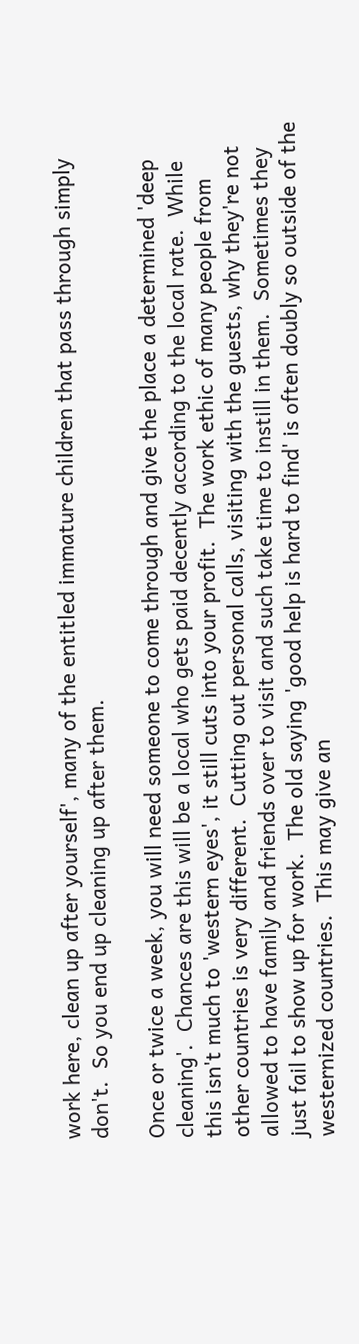work here, clean up after yourself', many of the entitled immature children that pass through simply don't.  So you end up cleaning up after them.

Once or twice a week, you will need someone to come through and give the place a determined 'deep cleaning'.  Chances are this will be a local who gets paid decently according to the local rate.  While this isn't much to 'western eyes', it still cuts into your profit.  The work ethic of many people from other countries is very different.  Cutting out personal calls, visiting with the guests, why they're not allowed to have family and friends over to visit and such take time to instill in them.  Sometimes they just fail to show up for work.  The old saying 'good help is hard to find' is often doubly so outside of the westernized countries.  This may give an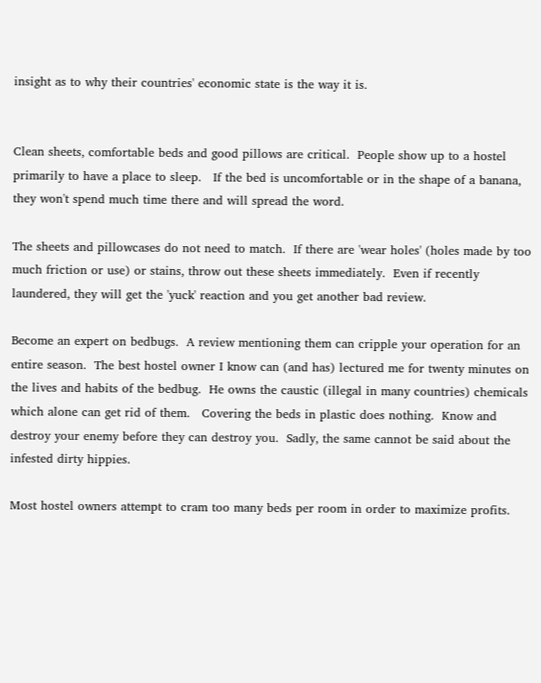insight as to why their countries' economic state is the way it is.


Clean sheets, comfortable beds and good pillows are critical.  People show up to a hostel primarily to have a place to sleep.   If the bed is uncomfortable or in the shape of a banana, they won't spend much time there and will spread the word.

The sheets and pillowcases do not need to match.  If there are 'wear holes' (holes made by too much friction or use) or stains, throw out these sheets immediately.  Even if recently laundered, they will get the 'yuck' reaction and you get another bad review.

Become an expert on bedbugs.  A review mentioning them can cripple your operation for an entire season.  The best hostel owner I know can (and has) lectured me for twenty minutes on the lives and habits of the bedbug.  He owns the caustic (illegal in many countries) chemicals which alone can get rid of them.   Covering the beds in plastic does nothing.  Know and destroy your enemy before they can destroy you.  Sadly, the same cannot be said about the infested dirty hippies.

Most hostel owners attempt to cram too many beds per room in order to maximize profits.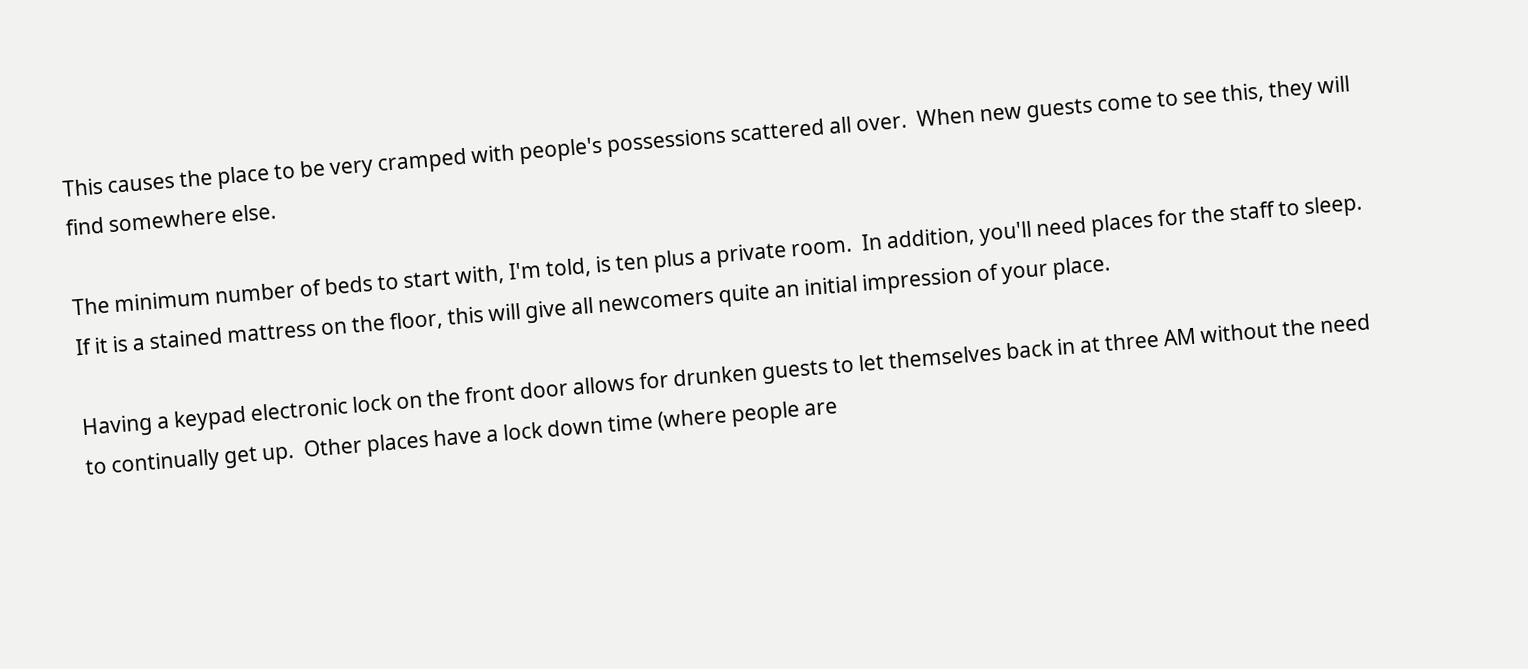This causes the place to be very cramped with people's possessions scattered all over.  When new guests come to see this, they will find somewhere else.

The minimum number of beds to start with, I'm told, is ten plus a private room.  In addition, you'll need places for the staff to sleep.  If it is a stained mattress on the floor, this will give all newcomers quite an initial impression of your place.

Having a keypad electronic lock on the front door allows for drunken guests to let themselves back in at three AM without the need to continually get up.  Other places have a lock down time (where people are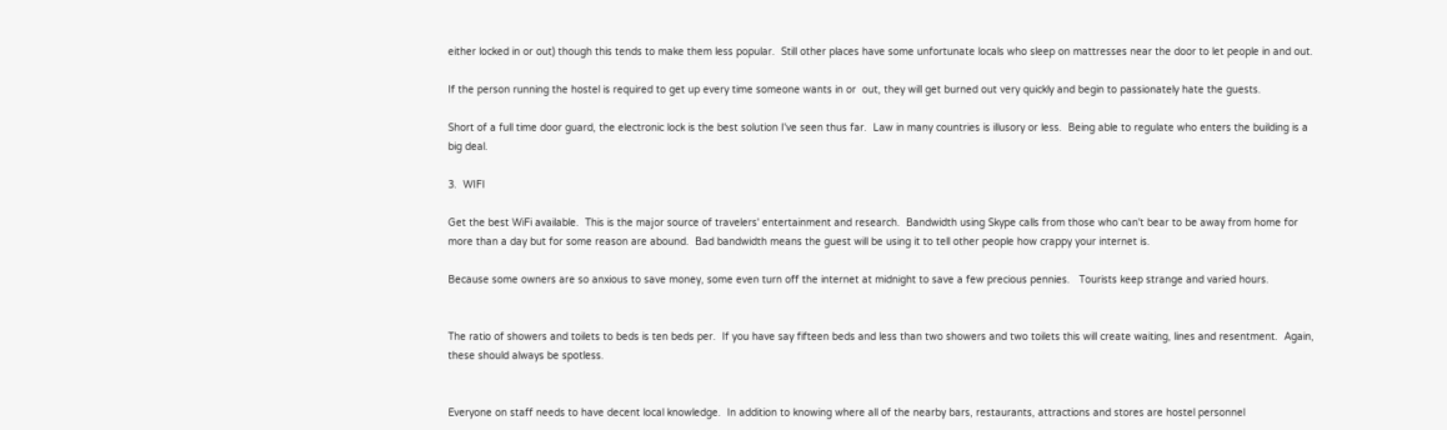either locked in or out) though this tends to make them less popular.  Still other places have some unfortunate locals who sleep on mattresses near the door to let people in and out.

If the person running the hostel is required to get up every time someone wants in or  out, they will get burned out very quickly and begin to passionately hate the guests.

Short of a full time door guard, the electronic lock is the best solution I've seen thus far.  Law in many countries is illusory or less.  Being able to regulate who enters the building is a big deal.

3.  WIFI

Get the best WiFi available.  This is the major source of travelers' entertainment and research.  Bandwidth using Skype calls from those who can't bear to be away from home for more than a day but for some reason are abound.  Bad bandwidth means the guest will be using it to tell other people how crappy your internet is.

Because some owners are so anxious to save money, some even turn off the internet at midnight to save a few precious pennies.   Tourists keep strange and varied hours.


The ratio of showers and toilets to beds is ten beds per.  If you have say fifteen beds and less than two showers and two toilets this will create waiting, lines and resentment.  Again, these should always be spotless.


Everyone on staff needs to have decent local knowledge.  In addition to knowing where all of the nearby bars, restaurants, attractions and stores are hostel personnel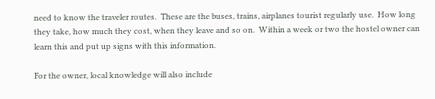need to know the traveler routes.  These are the buses, trains, airplanes tourist regularly use.  How long they take, how much they cost, when they leave and so on.  Within a week or two the hostel owner can learn this and put up signs with this information.

For the owner, local knowledge will also include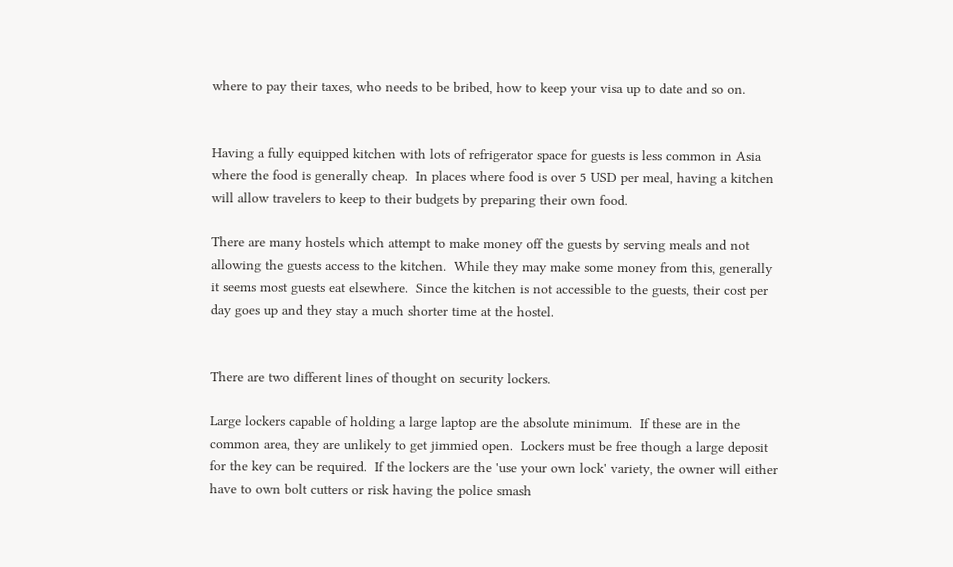where to pay their taxes, who needs to be bribed, how to keep your visa up to date and so on.


Having a fully equipped kitchen with lots of refrigerator space for guests is less common in Asia where the food is generally cheap.  In places where food is over 5 USD per meal, having a kitchen will allow travelers to keep to their budgets by preparing their own food.

There are many hostels which attempt to make money off the guests by serving meals and not allowing the guests access to the kitchen.  While they may make some money from this, generally it seems most guests eat elsewhere.  Since the kitchen is not accessible to the guests, their cost per day goes up and they stay a much shorter time at the hostel.


There are two different lines of thought on security lockers.

Large lockers capable of holding a large laptop are the absolute minimum.  If these are in the common area, they are unlikely to get jimmied open.  Lockers must be free though a large deposit for the key can be required.  If the lockers are the 'use your own lock' variety, the owner will either have to own bolt cutters or risk having the police smash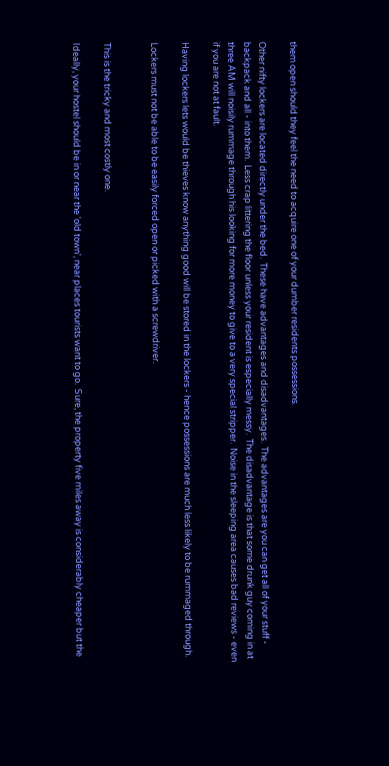them open should they feel the need to acquire one of your dumber residents possessions.

Other nifty lockers are located directly under the bed.  These have advantages and disadvantages.  The advantages are you can get all of your stuff - backpack and all - into them.  Less crap littering the floor unless your resident is especially messy.  The disadvantage is that some drunk guy coming in at three AM will noisily rummage through his looking for more money to give to a very special stripper.  Noise in the sleeping area causes bad reviews - even if you are not at fault.

Having lockers lets would be thieves know anything good will be stored in the lockers - hence possessions are much less likely to be rummaged through.

Lockers must not be able to be easily forced open or picked with a screwdriver.


This is the tricky and most costly one.

Ideally, your hostel should be in or near the 'old town', near places tourists want to go.  Sure, the property five miles away is considerably cheaper but the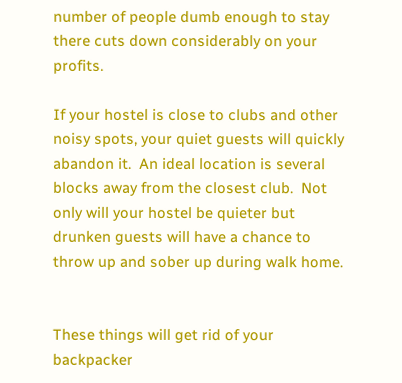number of people dumb enough to stay there cuts down considerably on your profits.

If your hostel is close to clubs and other noisy spots, your quiet guests will quickly abandon it.  An ideal location is several blocks away from the closest club.  Not only will your hostel be quieter but drunken guests will have a chance to throw up and sober up during walk home.


These things will get rid of your backpacker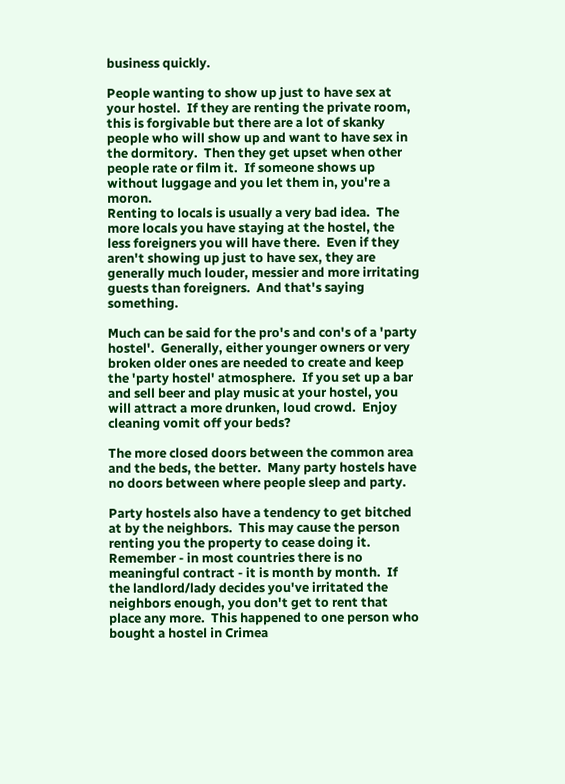business quickly.

People wanting to show up just to have sex at your hostel.  If they are renting the private room, this is forgivable but there are a lot of skanky people who will show up and want to have sex in the dormitory.  Then they get upset when other people rate or film it.  If someone shows up without luggage and you let them in, you're a moron.
Renting to locals is usually a very bad idea.  The more locals you have staying at the hostel, the less foreigners you will have there.  Even if they aren't showing up just to have sex, they are generally much louder, messier and more irritating guests than foreigners.  And that's saying something.

Much can be said for the pro's and con's of a 'party hostel'.  Generally, either younger owners or very broken older ones are needed to create and keep the 'party hostel' atmosphere.  If you set up a bar and sell beer and play music at your hostel, you will attract a more drunken, loud crowd.  Enjoy cleaning vomit off your beds?

The more closed doors between the common area and the beds, the better.  Many party hostels have no doors between where people sleep and party.

Party hostels also have a tendency to get bitched at by the neighbors.  This may cause the person renting you the property to cease doing it.  Remember - in most countries there is no meaningful contract - it is month by month.  If the landlord/lady decides you've irritated the neighbors enough, you don't get to rent that place any more.  This happened to one person who bought a hostel in Crimea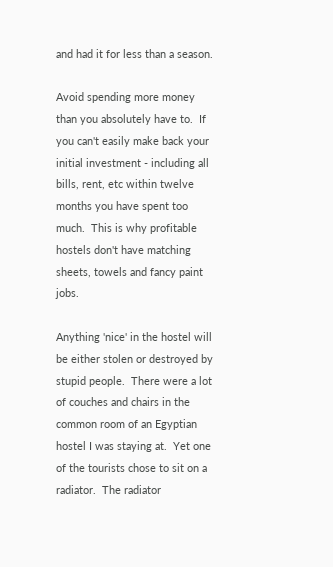and had it for less than a season.

Avoid spending more money than you absolutely have to.  If you can't easily make back your initial investment - including all bills, rent, etc within twelve months you have spent too much.  This is why profitable hostels don't have matching sheets, towels and fancy paint jobs.

Anything 'nice' in the hostel will be either stolen or destroyed by stupid people.  There were a lot of couches and chairs in the common room of an Egyptian hostel I was staying at.  Yet one of the tourists chose to sit on a radiator.  The radiator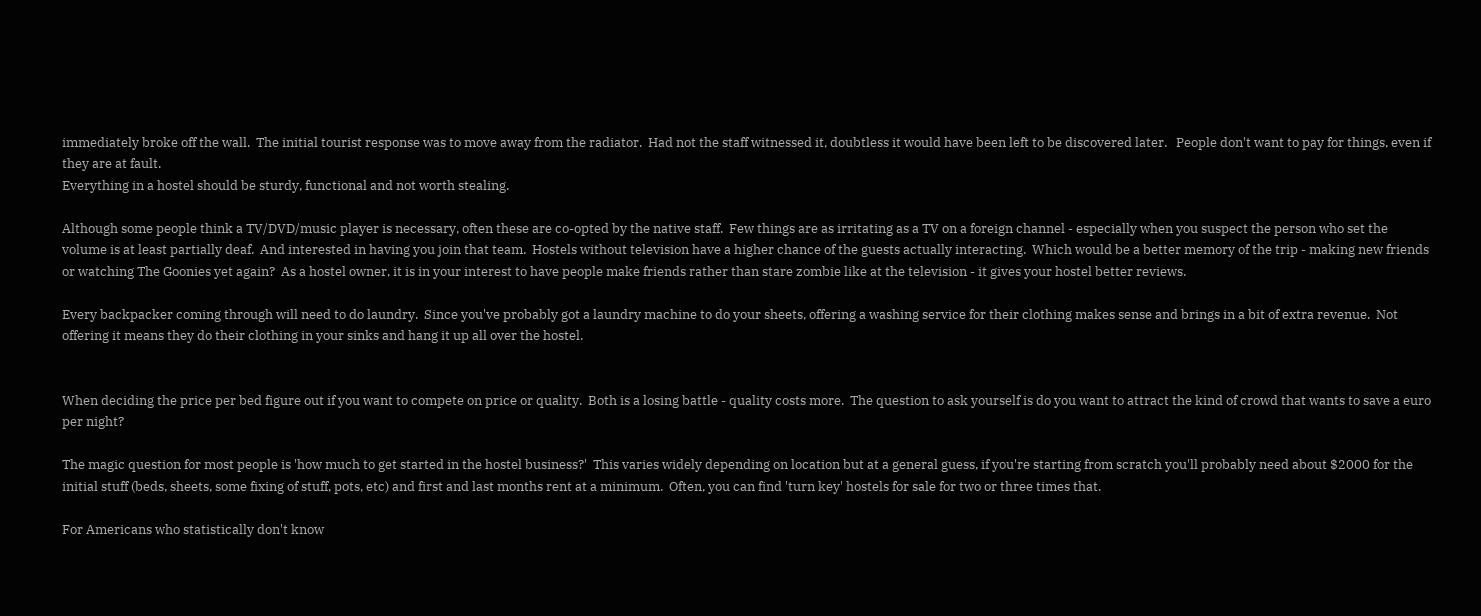immediately broke off the wall.  The initial tourist response was to move away from the radiator.  Had not the staff witnessed it, doubtless it would have been left to be discovered later.   People don't want to pay for things, even if they are at fault.
Everything in a hostel should be sturdy, functional and not worth stealing.

Although some people think a TV/DVD/music player is necessary, often these are co-opted by the native staff.  Few things are as irritating as a TV on a foreign channel - especially when you suspect the person who set the volume is at least partially deaf.  And interested in having you join that team.  Hostels without television have a higher chance of the guests actually interacting.  Which would be a better memory of the trip - making new friends or watching The Goonies yet again?  As a hostel owner, it is in your interest to have people make friends rather than stare zombie like at the television - it gives your hostel better reviews.

Every backpacker coming through will need to do laundry.  Since you've probably got a laundry machine to do your sheets, offering a washing service for their clothing makes sense and brings in a bit of extra revenue.  Not offering it means they do their clothing in your sinks and hang it up all over the hostel.


When deciding the price per bed figure out if you want to compete on price or quality.  Both is a losing battle - quality costs more.  The question to ask yourself is do you want to attract the kind of crowd that wants to save a euro per night?

The magic question for most people is 'how much to get started in the hostel business?'  This varies widely depending on location but at a general guess, if you're starting from scratch you'll probably need about $2000 for the initial stuff (beds, sheets, some fixing of stuff, pots, etc) and first and last months rent at a minimum.  Often, you can find 'turn key' hostels for sale for two or three times that.

For Americans who statistically don't know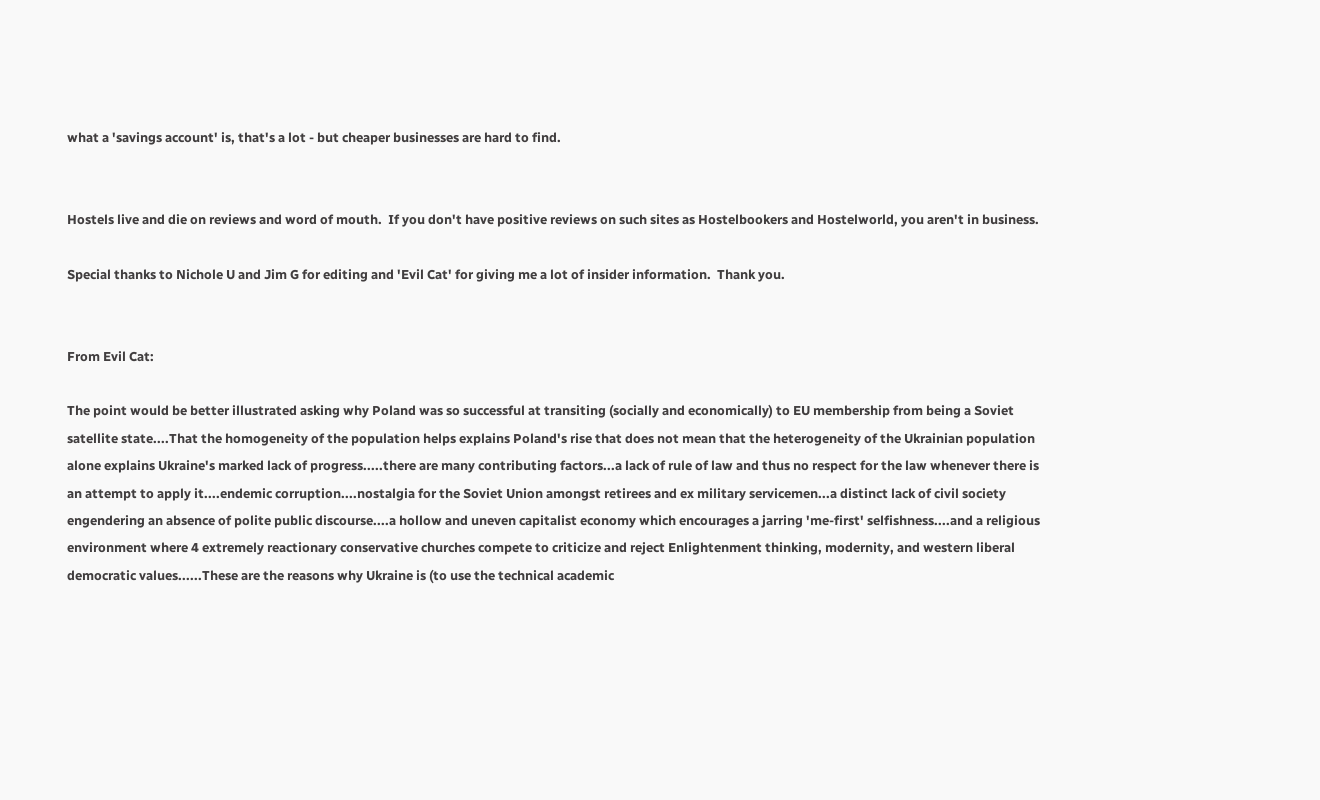what a 'savings account' is, that's a lot - but cheaper businesses are hard to find.


Hostels live and die on reviews and word of mouth.  If you don't have positive reviews on such sites as Hostelbookers and Hostelworld, you aren't in business.

Special thanks to Nichole U and Jim G for editing and 'Evil Cat' for giving me a lot of insider information.  Thank you.


From Evil Cat:

The point would be better illustrated asking why Poland was so successful at transiting (socially and economically) to EU membership from being a Soviet satellite state....That the homogeneity of the population helps explains Poland's rise that does not mean that the heterogeneity of the Ukrainian population alone explains Ukraine's marked lack of progress.....there are many contributing factors...a lack of rule of law and thus no respect for the law whenever there is an attempt to apply it....endemic corruption....nostalgia for the Soviet Union amongst retirees and ex military servicemen...a distinct lack of civil society engendering an absence of polite public discourse....a hollow and uneven capitalist economy which encourages a jarring 'me-first' selfishness....and a religious environment where 4 extremely reactionary conservative churches compete to criticize and reject Enlightenment thinking, modernity, and western liberal democratic values......These are the reasons why Ukraine is (to use the technical academic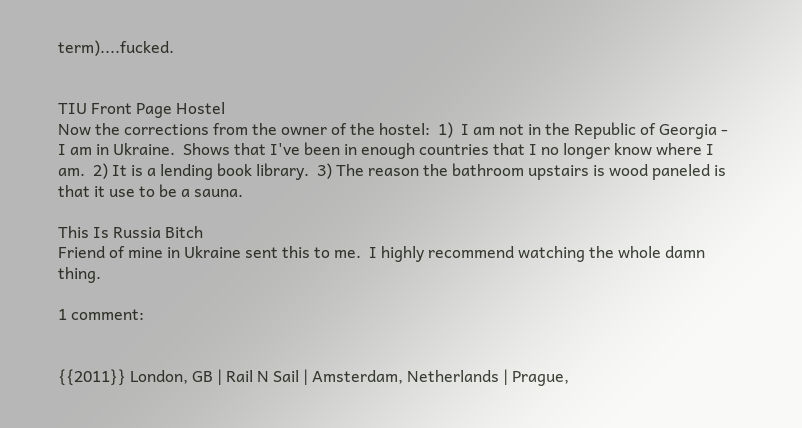term)....fucked.


TIU Front Page Hostel
Now the corrections from the owner of the hostel:  1)  I am not in the Republic of Georgia - I am in Ukraine.  Shows that I've been in enough countries that I no longer know where I am.  2) It is a lending book library.  3) The reason the bathroom upstairs is wood paneled is that it use to be a sauna.

This Is Russia Bitch
Friend of mine in Ukraine sent this to me.  I highly recommend watching the whole damn thing.

1 comment:


{{2011}} London, GB | Rail N Sail | Amsterdam, Netherlands | Prague,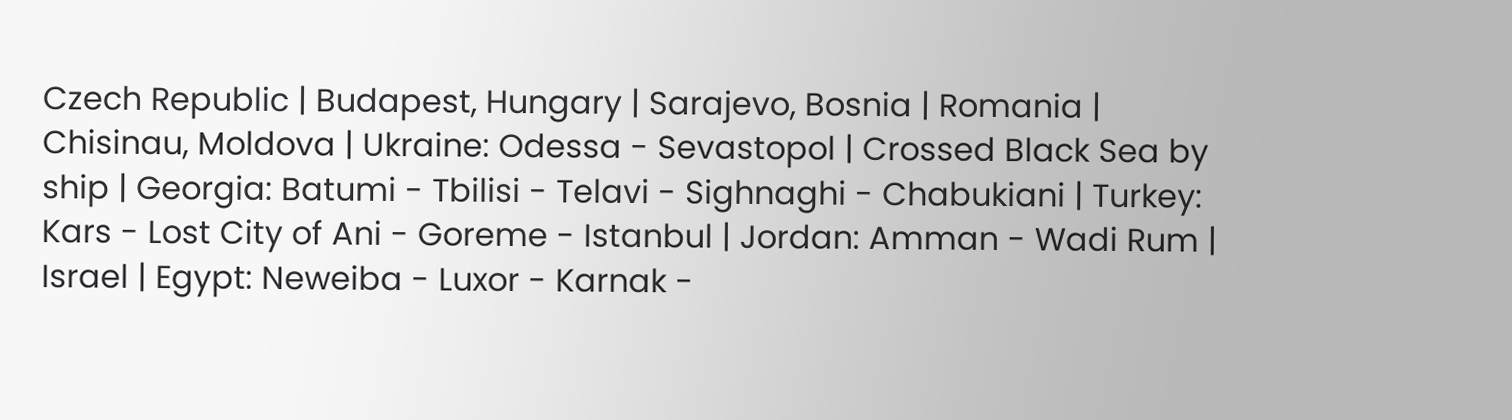Czech Republic | Budapest, Hungary | Sarajevo, Bosnia | Romania | Chisinau, Moldova | Ukraine: Odessa - Sevastopol | Crossed Black Sea by ship | Georgia: Batumi - Tbilisi - Telavi - Sighnaghi - Chabukiani | Turkey: Kars - Lost City of Ani - Goreme - Istanbul | Jordan: Amman - Wadi Rum | Israel | Egypt: Neweiba - Luxor - Karnak -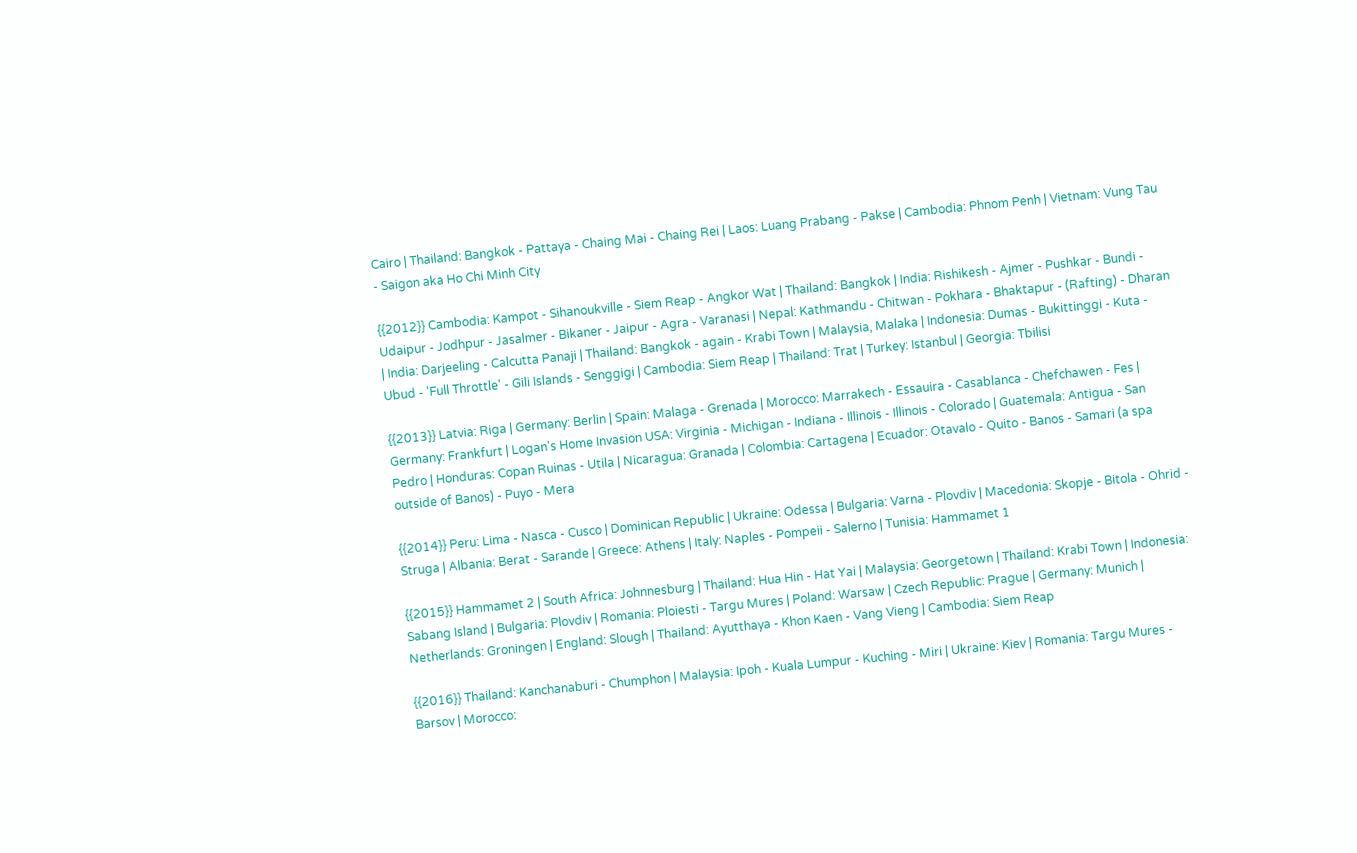Cairo | Thailand: Bangkok - Pattaya - Chaing Mai - Chaing Rei | Laos: Luang Prabang - Pakse | Cambodia: Phnom Penh | Vietnam: Vung Tau - Saigon aka Ho Chi Minh City

{{2012}} Cambodia: Kampot - Sihanoukville - Siem Reap - Angkor Wat | Thailand: Bangkok | India: Rishikesh - Ajmer - Pushkar - Bundi - Udaipur - Jodhpur - Jasalmer - Bikaner - Jaipur - Agra - Varanasi | Nepal: Kathmandu - Chitwan - Pokhara - Bhaktapur - (Rafting) - Dharan | India: Darjeeling - Calcutta Panaji | Thailand: Bangkok - again - Krabi Town | Malaysia, Malaka | Indonesia: Dumas - Bukittinggi - Kuta - Ubud - 'Full Throttle' - Gili Islands - Senggigi | Cambodia: Siem Reap | Thailand: Trat | Turkey: Istanbul | Georgia: Tbilisi

{{2013}} Latvia: Riga | Germany: Berlin | Spain: Malaga - Grenada | Morocco: Marrakech - Essauira - Casablanca - Chefchawen - Fes | Germany: Frankfurt | Logan's Home Invasion USA: Virginia - Michigan - Indiana - Illinois - Illinois - Colorado | Guatemala: Antigua - San Pedro | Honduras: Copan Ruinas - Utila | Nicaragua: Granada | Colombia: Cartagena | Ecuador: Otavalo - Quito - Banos - Samari (a spa outside of Banos) - Puyo - Mera

{{2014}} Peru: Lima - Nasca - Cusco | Dominican Republic | Ukraine: Odessa | Bulgaria: Varna - Plovdiv | Macedonia: Skopje - Bitola - Ohrid - Struga | Albania: Berat - Sarande | Greece: Athens | Italy: Naples - Pompeii - Salerno | Tunisia: Hammamet 1

{{2015}} Hammamet 2 | South Africa: Johnnesburg | Thailand: Hua Hin - Hat Yai | Malaysia: Georgetown | Thailand: Krabi Town | Indonesia:
Sabang Island | Bulgaria: Plovdiv | Romania: Ploiesti - Targu Mures | Poland: Warsaw | Czech Republic: Prague | Germany: Munich | Netherlands: Groningen | England: Slough | Thailand: Ayutthaya - Khon Kaen - Vang Vieng | Cambodia: Siem Reap

{{2016}} Thailand: Kanchanaburi - Chumphon | Malaysia: Ipoh - Kuala Lumpur - Kuching - Miri | Ukraine: Kiev | Romania: Targu Mures - Barsov | Morocco: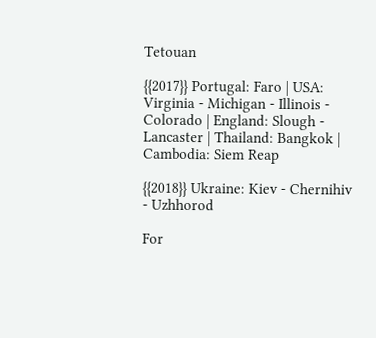Tetouan

{{2017}} Portugal: Faro | USA: Virginia - Michigan - Illinois - Colorado | England: Slough - Lancaster | Thailand: Bangkok | Cambodia: Siem Reap

{{2018}} Ukraine: Kiev - Chernihiv - Uzhhorod

For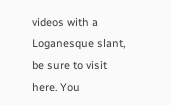videos with a Loganesque slant, be sure to visit here. You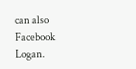can also Facebook Logan.